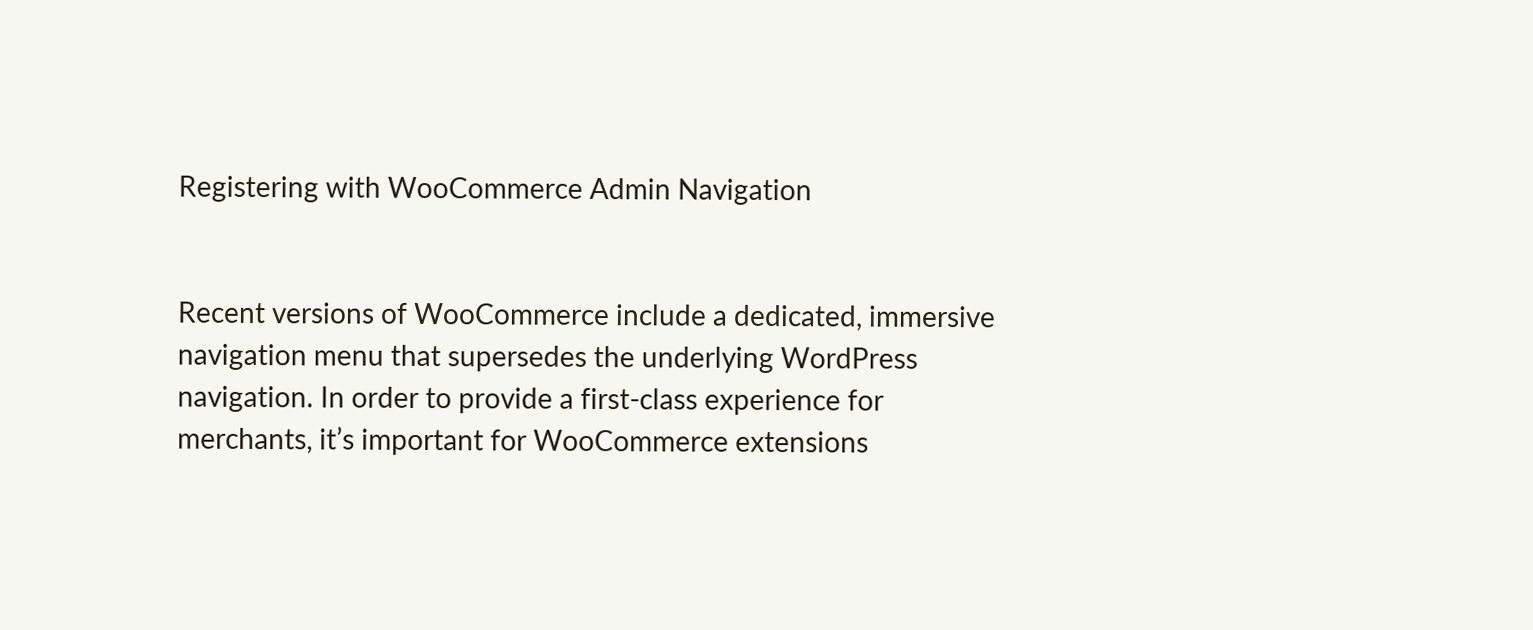Registering with WooCommerce Admin Navigation


Recent versions of WooCommerce include a dedicated, immersive navigation menu that supersedes the underlying WordPress navigation. In order to provide a first-class experience for merchants, it’s important for WooCommerce extensions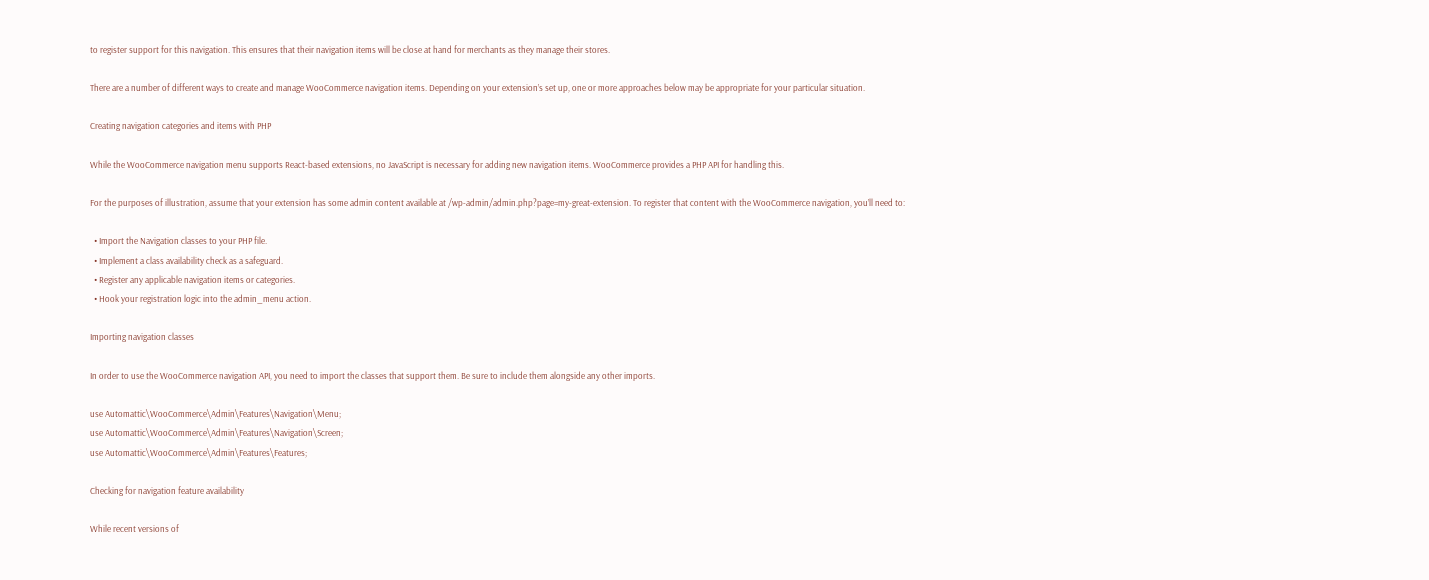to register support for this navigation. This ensures that their navigation items will be close at hand for merchants as they manage their stores.

There are a number of different ways to create and manage WooCommerce navigation items. Depending on your extension’s set up, one or more approaches below may be appropriate for your particular situation.

Creating navigation categories and items with PHP

While the WooCommerce navigation menu supports React-based extensions, no JavaScript is necessary for adding new navigation items. WooCommerce provides a PHP API for handling this.

For the purposes of illustration, assume that your extension has some admin content available at /wp-admin/admin.php?page=my-great-extension. To register that content with the WooCommerce navigation, you’ll need to:

  • Import the Navigation classes to your PHP file.
  • Implement a class availability check as a safeguard.
  • Register any applicable navigation items or categories.
  • Hook your registration logic into the admin_menu action.

Importing navigation classes

In order to use the WooCommerce navigation API, you need to import the classes that support them. Be sure to include them alongside any other imports.

use Automattic\WooCommerce\Admin\Features\Navigation\Menu;
use Automattic\WooCommerce\Admin\Features\Navigation\Screen;
use Automattic\WooCommerce\Admin\Features\Features;

Checking for navigation feature availability

While recent versions of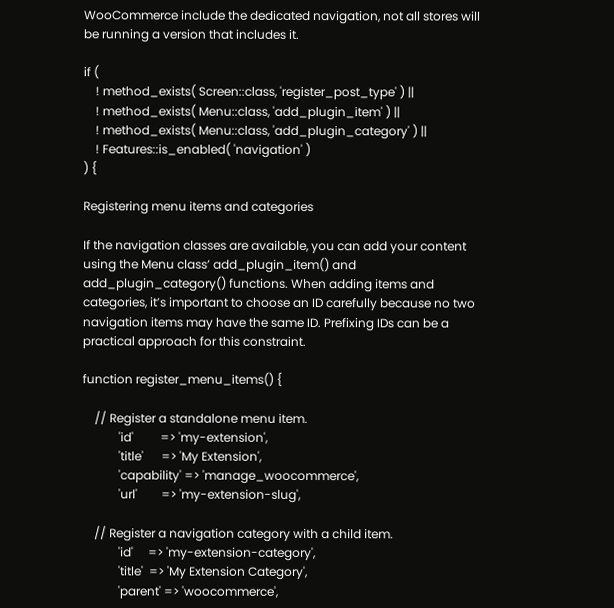WooCommerce include the dedicated navigation, not all stores will be running a version that includes it.

if (
    ! method_exists( Screen::class, 'register_post_type' ) ||
    ! method_exists( Menu::class, 'add_plugin_item' ) ||
    ! method_exists( Menu::class, 'add_plugin_category' ) ||
    ! Features::is_enabled( 'navigation' )
) {

Registering menu items and categories

If the navigation classes are available, you can add your content using the Menu class’ add_plugin_item() and add_plugin_category() functions. When adding items and categories, it’s important to choose an ID carefully because no two navigation items may have the same ID. Prefixing IDs can be a practical approach for this constraint.

function register_menu_items() {

    // Register a standalone menu item.
            'id'         => 'my-extension',
            'title'      => 'My Extension',
            'capability' => 'manage_woocommerce',
            'url'        => 'my-extension-slug',

    // Register a navigation category with a child item.
            'id'     => 'my-extension-category',
            'title'  => 'My Extension Category',
            'parent' => 'woocommerce',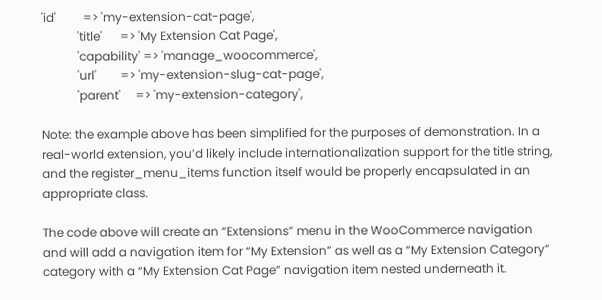'id'         => 'my-extension-cat-page',
            'title'      => 'My Extension Cat Page',
            'capability' => 'manage_woocommerce',
            'url'        => 'my-extension-slug-cat-page',
            'parent'     => 'my-extension-category',

Note: the example above has been simplified for the purposes of demonstration. In a real-world extension, you’d likely include internationalization support for the title string, and the register_menu_items function itself would be properly encapsulated in an appropriate class.

The code above will create an “Extensions” menu in the WooCommerce navigation and will add a navigation item for “My Extension” as well as a “My Extension Category” category with a “My Extension Cat Page” navigation item nested underneath it.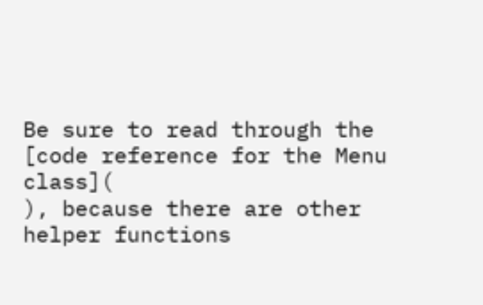Be sure to read through the [code reference for the Menu class](
), because there are other helper functions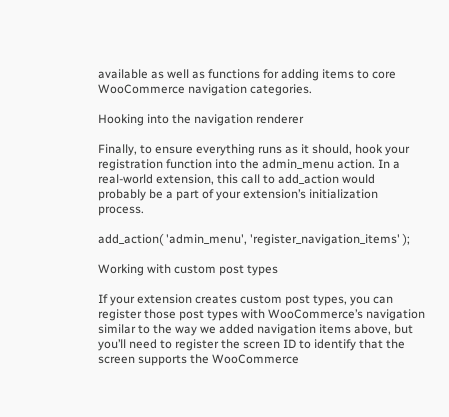available as well as functions for adding items to core WooCommerce navigation categories.

Hooking into the navigation renderer

Finally, to ensure everything runs as it should, hook your registration function into the admin_menu action. In a real-world extension, this call to add_action would probably be a part of your extension’s initialization process.

add_action( 'admin_menu', 'register_navigation_items' );

Working with custom post types

If your extension creates custom post types, you can register those post types with WooCommerce’s navigation similar to the way we added navigation items above, but you’ll need to register the screen ID to identify that the screen supports the WooCommerce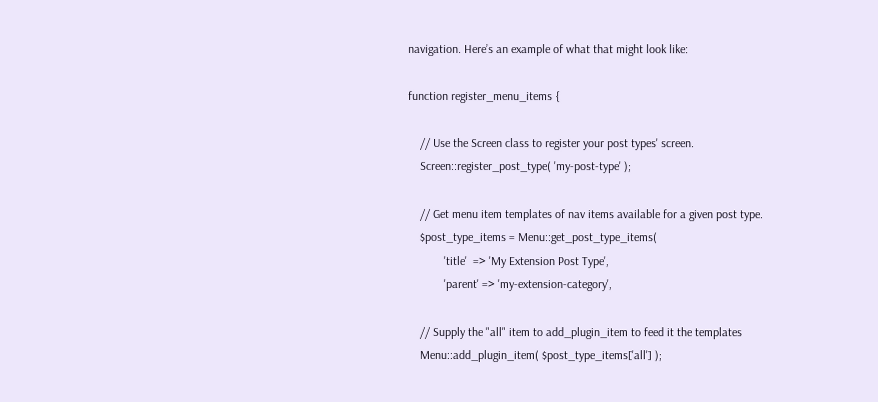navigation. Here’s an example of what that might look like:

function register_menu_items {

    // Use the Screen class to register your post types' screen.
    Screen::register_post_type( 'my-post-type' );

    // Get menu item templates of nav items available for a given post type.
    $post_type_items = Menu::get_post_type_items(
            'title'  => 'My Extension Post Type',
            'parent' => 'my-extension-category',

    // Supply the "all" item to add_plugin_item to feed it the templates
    Menu::add_plugin_item( $post_type_items['all'] );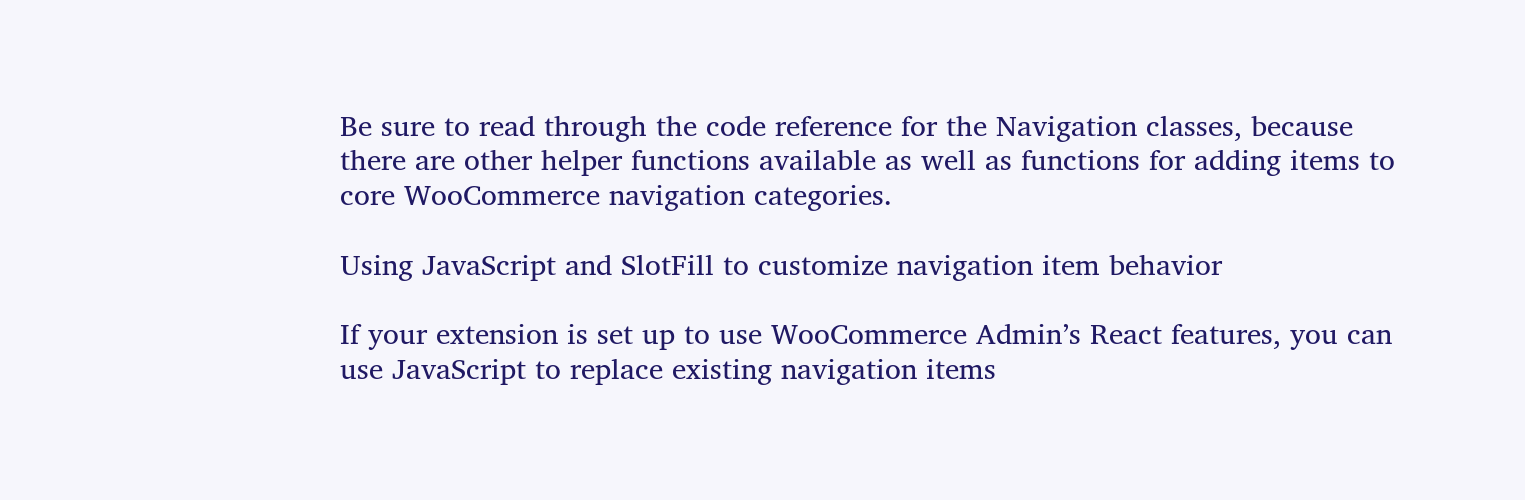Be sure to read through the code reference for the Navigation classes, because there are other helper functions available as well as functions for adding items to core WooCommerce navigation categories.

Using JavaScript and SlotFill to customize navigation item behavior

If your extension is set up to use WooCommerce Admin’s React features, you can use JavaScript to replace existing navigation items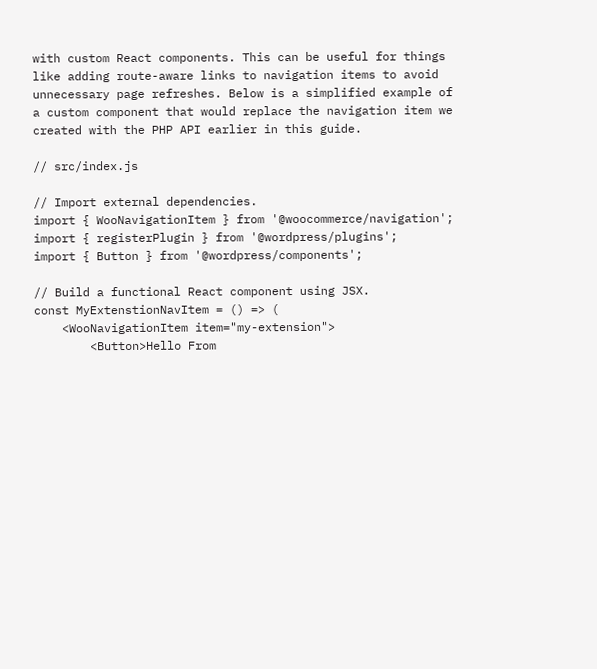with custom React components. This can be useful for things like adding route-aware links to navigation items to avoid unnecessary page refreshes. Below is a simplified example of a custom component that would replace the navigation item we created with the PHP API earlier in this guide.

// src/index.js

// Import external dependencies.
import { WooNavigationItem } from '@woocommerce/navigation';
import { registerPlugin } from '@wordpress/plugins';
import { Button } from '@wordpress/components';

// Build a functional React component using JSX.
const MyExtenstionNavItem = () => (
    <WooNavigationItem item="my-extension">
        <Button>Hello From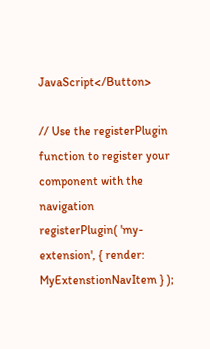JavaScript</Button>

// Use the registerPlugin function to register your component with the navigation
registerPlugin( 'my-extension', { render: MyExtenstionNavItem } );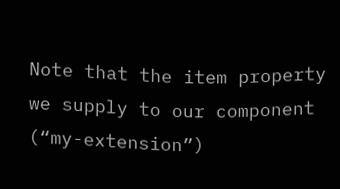Note that the item property we supply to our component (“my-extension”)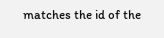matches the id of the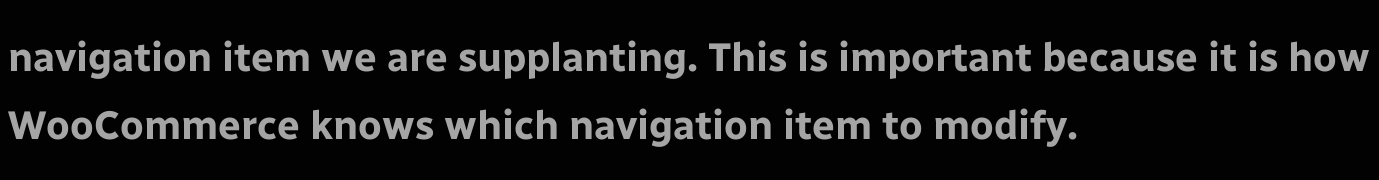navigation item we are supplanting. This is important because it is how WooCommerce knows which navigation item to modify.